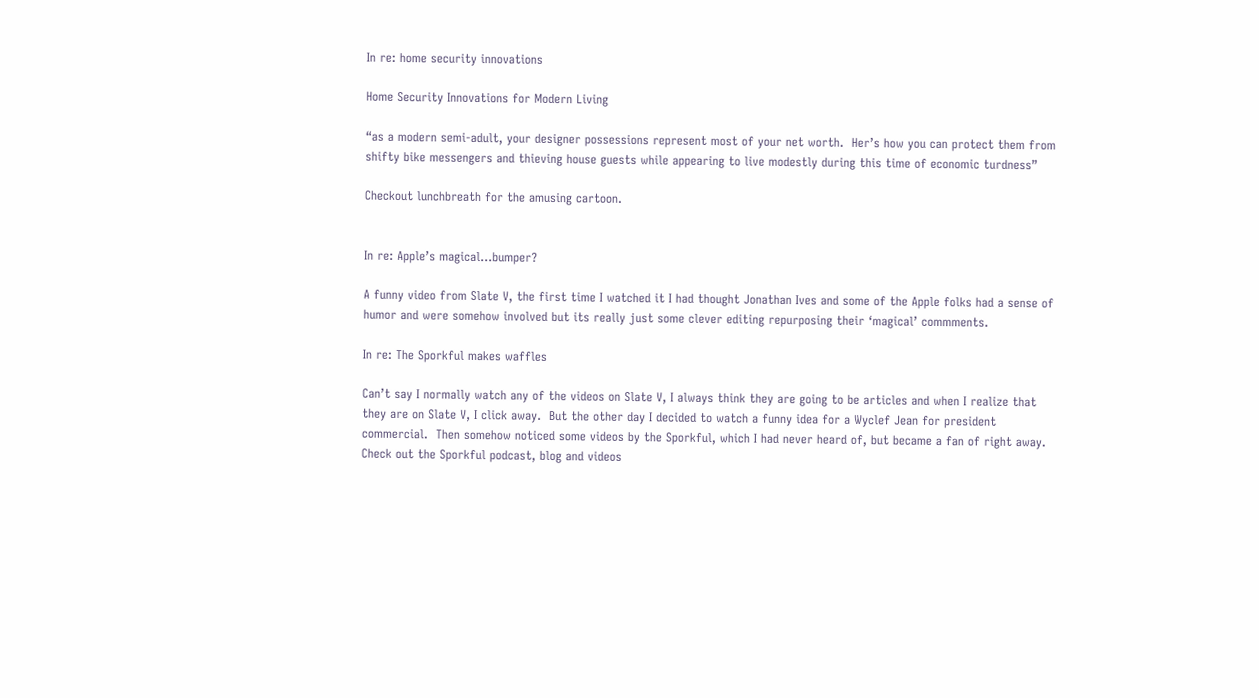In re: home security innovations

Home Security Innovations for Modern Living

“as a modern semi-adult, your designer possessions represent most of your net worth.  Her’s how you can protect them from shifty bike messengers and thieving house guests while appearing to live modestly during this time of economic turdness”

Checkout lunchbreath for the amusing cartoon.


In re: Apple’s magical…bumper?

A funny video from Slate V, the first time I watched it I had thought Jonathan Ives and some of the Apple folks had a sense of humor and were somehow involved but its really just some clever editing repurposing their ‘magical’ commments.

In re: The Sporkful makes waffles

Can’t say I normally watch any of the videos on Slate V, I always think they are going to be articles and when I realize that they are on Slate V, I click away.  But the other day I decided to watch a funny idea for a Wyclef Jean for president commercial.  Then somehow noticed some videos by the Sporkful, which I had never heard of, but became a fan of right away.  Check out the Sporkful podcast, blog and videos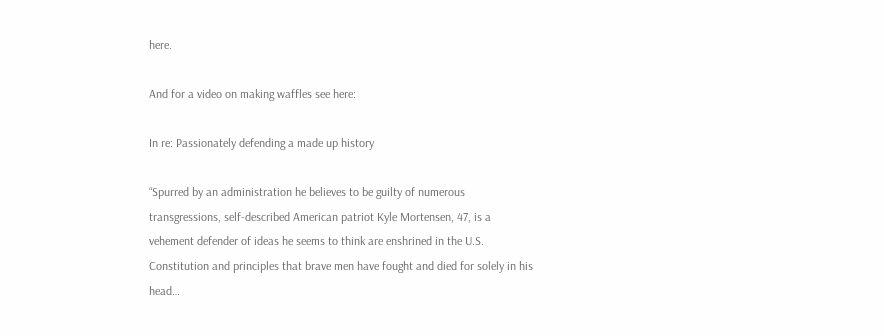here.

And for a video on making waffles see here:

In re: Passionately defending a made up history

“Spurred by an administration he believes to be guilty of numerous transgressions, self-described American patriot Kyle Mortensen, 47, is a vehement defender of ideas he seems to think are enshrined in the U.S. Constitution and principles that brave men have fought and died for solely in his head…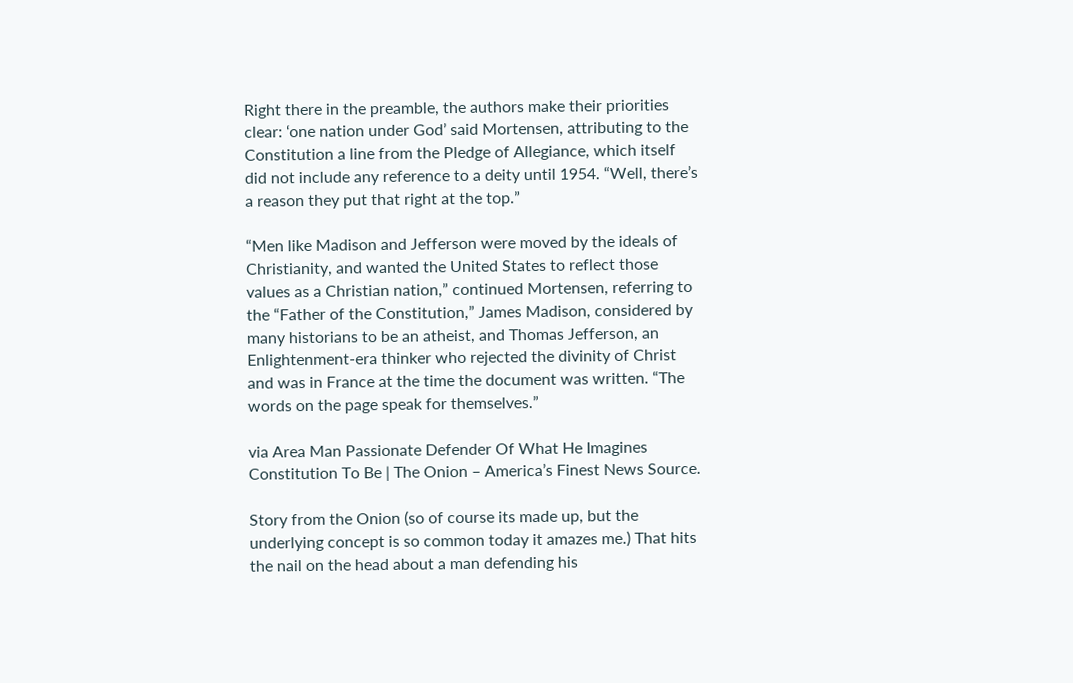Right there in the preamble, the authors make their priorities clear: ‘one nation under God’ said Mortensen, attributing to the Constitution a line from the Pledge of Allegiance, which itself did not include any reference to a deity until 1954. “Well, there’s a reason they put that right at the top.”

“Men like Madison and Jefferson were moved by the ideals of Christianity, and wanted the United States to reflect those values as a Christian nation,” continued Mortensen, referring to the “Father of the Constitution,” James Madison, considered by many historians to be an atheist, and Thomas Jefferson, an Enlightenment-era thinker who rejected the divinity of Christ and was in France at the time the document was written. “The words on the page speak for themselves.”

via Area Man Passionate Defender Of What He Imagines Constitution To Be | The Onion – America’s Finest News Source.

Story from the Onion (so of course its made up, but the underlying concept is so common today it amazes me.) That hits the nail on the head about a man defending his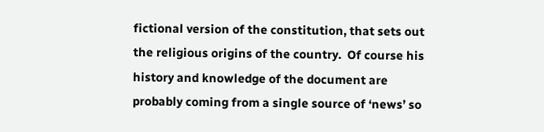fictional version of the constitution, that sets out the religious origins of the country.  Of course his history and knowledge of the document are probably coming from a single source of ‘news’ so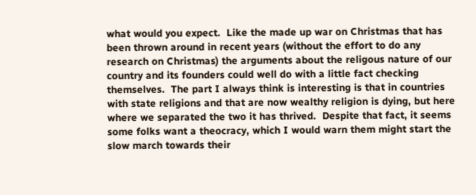what would you expect.  Like the made up war on Christmas that has been thrown around in recent years (without the effort to do any research on Christmas) the arguments about the religous nature of our country and its founders could well do with a little fact checking themselves.  The part I always think is interesting is that in countries with state religions and that are now wealthy religion is dying, but here where we separated the two it has thrived.  Despite that fact, it seems some folks want a theocracy, which I would warn them might start the slow march towards their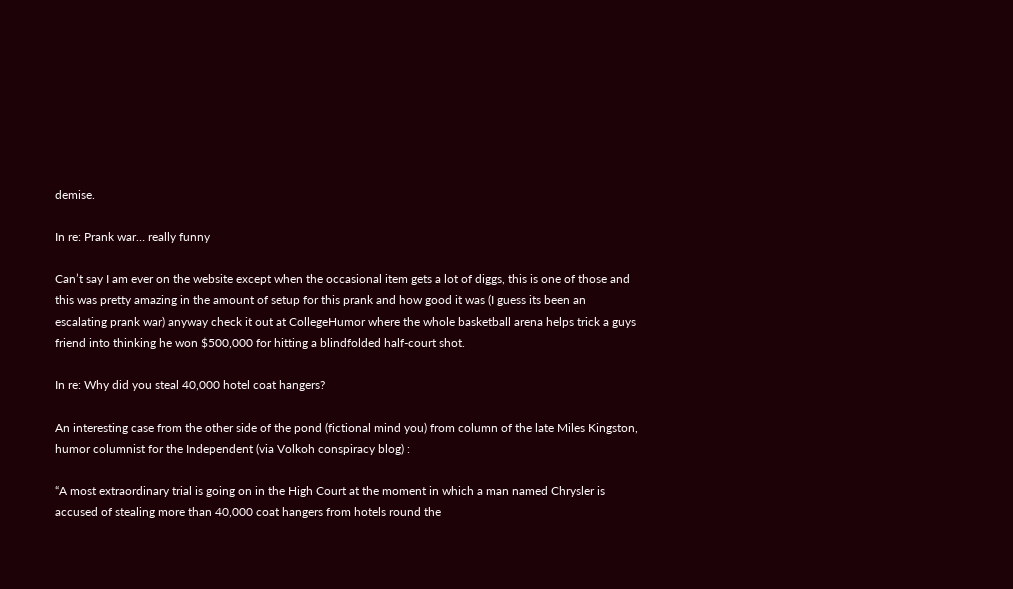demise.

In re: Prank war… really funny

Can’t say I am ever on the website except when the occasional item gets a lot of diggs, this is one of those and this was pretty amazing in the amount of setup for this prank and how good it was (I guess its been an escalating prank war) anyway check it out at CollegeHumor where the whole basketball arena helps trick a guys friend into thinking he won $500,000 for hitting a blindfolded half-court shot.

In re: Why did you steal 40,000 hotel coat hangers?

An interesting case from the other side of the pond (fictional mind you) from column of the late Miles Kingston, humor columnist for the Independent (via Volkoh conspiracy blog) :

“A most extraordinary trial is going on in the High Court at the moment in which a man named Chrysler is accused of stealing more than 40,000 coat hangers from hotels round the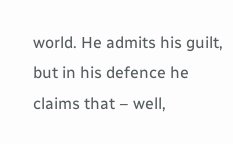world. He admits his guilt, but in his defence he claims that – well,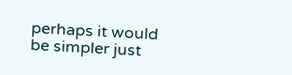perhaps it would be simpler just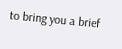to bring you a brief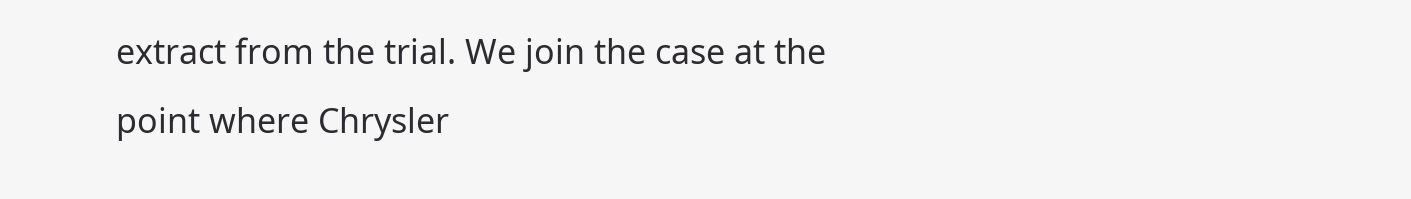extract from the trial. We join the case at the point where Chrysler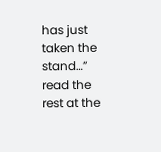has just taken the stand…” read the rest at the